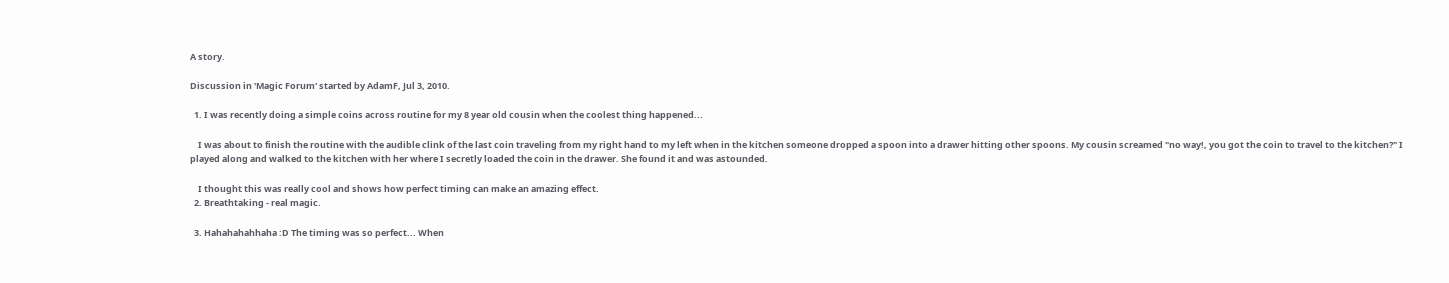A story.

Discussion in 'Magic Forum' started by AdamF, Jul 3, 2010.

  1. I was recently doing a simple coins across routine for my 8 year old cousin when the coolest thing happened...

    I was about to finish the routine with the audible clink of the last coin traveling from my right hand to my left when in the kitchen someone dropped a spoon into a drawer hitting other spoons. My cousin screamed "no way!, you got the coin to travel to the kitchen?" I played along and walked to the kitchen with her where I secretly loaded the coin in the drawer. She found it and was astounded.

    I thought this was really cool and shows how perfect timing can make an amazing effect.
  2. Breathtaking - real magic.

  3. Hahahahahhaha :D The timing was so perfect... When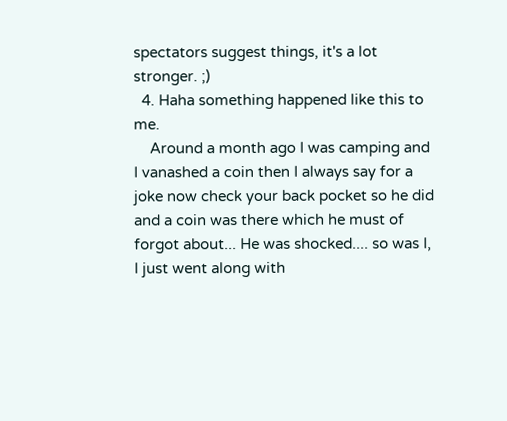spectators suggest things, it's a lot stronger. ;)
  4. Haha something happened like this to me.
    Around a month ago I was camping and I vanashed a coin then I always say for a joke now check your back pocket so he did and a coin was there which he must of forgot about... He was shocked.... so was I, I just went along with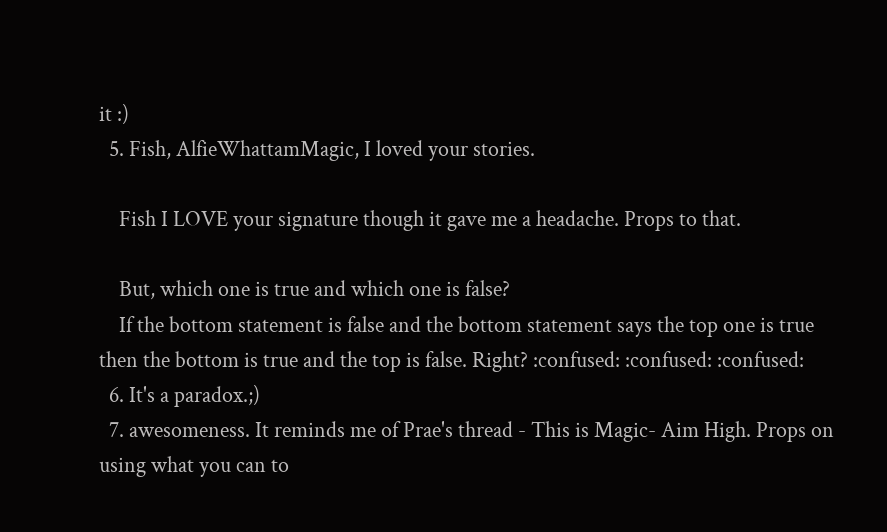it :)
  5. Fish, AlfieWhattamMagic, I loved your stories.

    Fish I LOVE your signature though it gave me a headache. Props to that.

    But, which one is true and which one is false?
    If the bottom statement is false and the bottom statement says the top one is true then the bottom is true and the top is false. Right? :confused: :confused: :confused:
  6. It's a paradox.;)
  7. awesomeness. It reminds me of Prae's thread - This is Magic- Aim High. Props on using what you can to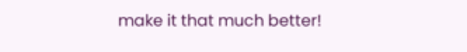make it that much better!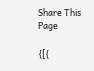Share This Page

{[{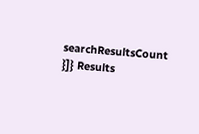searchResultsCount }]} Results